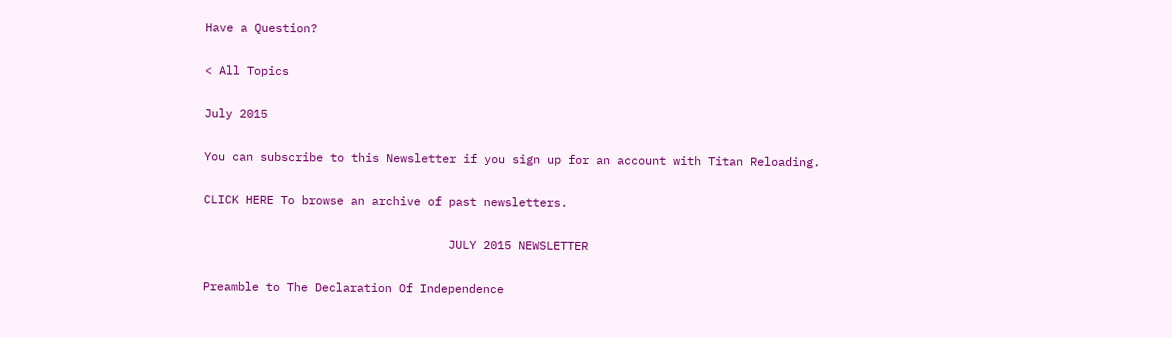Have a Question?

< All Topics

July 2015

You can subscribe to this Newsletter if you sign up for an account with Titan Reloading.

CLICK HERE To browse an archive of past newsletters.

                                   JULY 2015 NEWSLETTER

Preamble to The Declaration Of Independence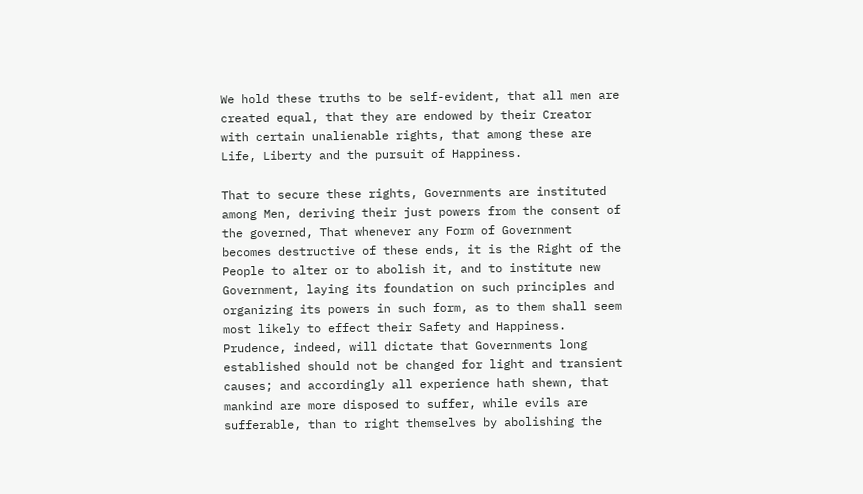We hold these truths to be self-evident, that all men are created equal, that they are endowed by their Creator with certain unalienable rights, that among these are Life, Liberty and the pursuit of Happiness.

That to secure these rights, Governments are instituted among Men, deriving their just powers from the consent of the governed, That whenever any Form of Government becomes destructive of these ends, it is the Right of the People to alter or to abolish it, and to institute new Government, laying its foundation on such principles and organizing its powers in such form, as to them shall seem most likely to effect their Safety and Happiness. Prudence, indeed, will dictate that Governments long established should not be changed for light and transient causes; and accordingly all experience hath shewn, that mankind are more disposed to suffer, while evils are sufferable, than to right themselves by abolishing the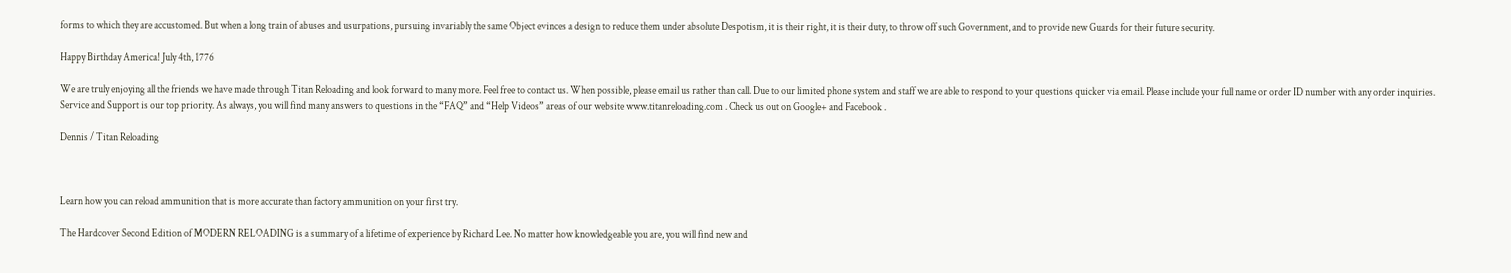forms to which they are accustomed. But when a long train of abuses and usurpations, pursuing invariably the same Object evinces a design to reduce them under absolute Despotism, it is their right, it is their duty, to throw off such Government, and to provide new Guards for their future security.

Happy Birthday America! July 4th, 1776

We are truly enjoying all the friends we have made through Titan Reloading and look forward to many more. Feel free to contact us. When possible, please email us rather than call. Due to our limited phone system and staff we are able to respond to your questions quicker via email. Please include your full name or order ID number with any order inquiries. Service and Support is our top priority. As always, you will find many answers to questions in the “FAQ” and “Help Videos” areas of our website www.titanreloading.com . Check us out on Google+ and Facebook .

Dennis / Titan Reloading



Learn how you can reload ammunition that is more accurate than factory ammunition on your first try.

The Hardcover Second Edition of MODERN RELOADING is a summary of a lifetime of experience by Richard Lee. No matter how knowledgeable you are, you will find new and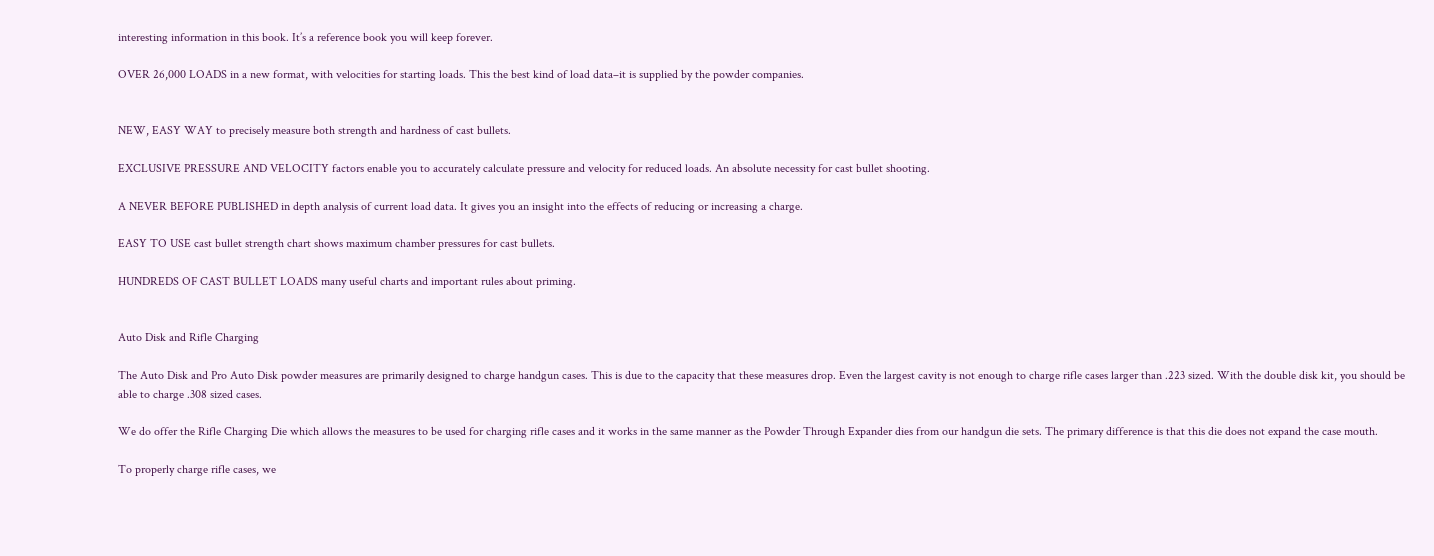interesting information in this book. It’s a reference book you will keep forever.

OVER 26,000 LOADS in a new format, with velocities for starting loads. This the best kind of load data–it is supplied by the powder companies.


NEW, EASY WAY to precisely measure both strength and hardness of cast bullets.

EXCLUSIVE PRESSURE AND VELOCITY factors enable you to accurately calculate pressure and velocity for reduced loads. An absolute necessity for cast bullet shooting.

A NEVER BEFORE PUBLISHED in depth analysis of current load data. It gives you an insight into the effects of reducing or increasing a charge.

EASY TO USE cast bullet strength chart shows maximum chamber pressures for cast bullets.

HUNDREDS OF CAST BULLET LOADS many useful charts and important rules about priming.


Auto Disk and Rifle Charging

The Auto Disk and Pro Auto Disk powder measures are primarily designed to charge handgun cases. This is due to the capacity that these measures drop. Even the largest cavity is not enough to charge rifle cases larger than .223 sized. With the double disk kit, you should be able to charge .308 sized cases.

We do offer the Rifle Charging Die which allows the measures to be used for charging rifle cases and it works in the same manner as the Powder Through Expander dies from our handgun die sets. The primary difference is that this die does not expand the case mouth.

To properly charge rifle cases, we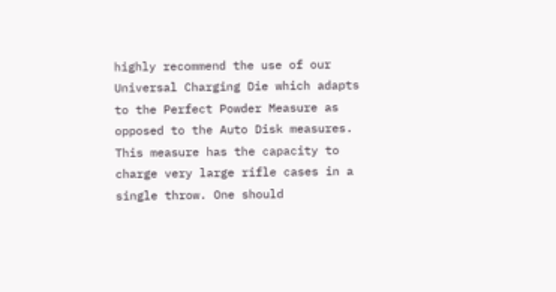highly recommend the use of our Universal Charging Die which adapts to the Perfect Powder Measure as opposed to the Auto Disk measures. This measure has the capacity to charge very large rifle cases in a single throw. One should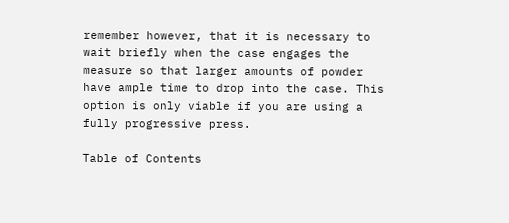remember however, that it is necessary to wait briefly when the case engages the measure so that larger amounts of powder have ample time to drop into the case. This option is only viable if you are using a fully progressive press.

Table of Contents